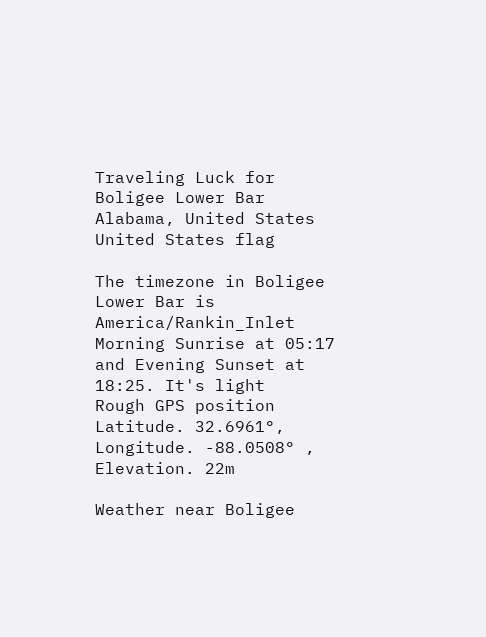Traveling Luck for Boligee Lower Bar Alabama, United States United States flag

The timezone in Boligee Lower Bar is America/Rankin_Inlet
Morning Sunrise at 05:17 and Evening Sunset at 18:25. It's light
Rough GPS position Latitude. 32.6961°, Longitude. -88.0508° , Elevation. 22m

Weather near Boligee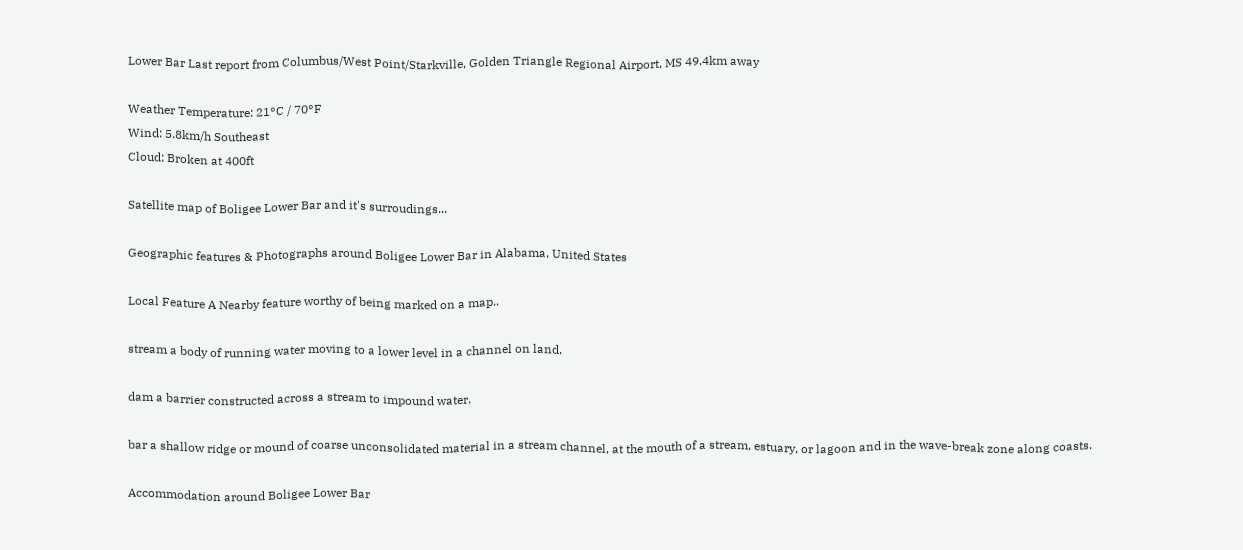Lower Bar Last report from Columbus/West Point/Starkville, Golden Triangle Regional Airport, MS 49.4km away

Weather Temperature: 21°C / 70°F
Wind: 5.8km/h Southeast
Cloud: Broken at 400ft

Satellite map of Boligee Lower Bar and it's surroudings...

Geographic features & Photographs around Boligee Lower Bar in Alabama, United States

Local Feature A Nearby feature worthy of being marked on a map..

stream a body of running water moving to a lower level in a channel on land.

dam a barrier constructed across a stream to impound water.

bar a shallow ridge or mound of coarse unconsolidated material in a stream channel, at the mouth of a stream, estuary, or lagoon and in the wave-break zone along coasts.

Accommodation around Boligee Lower Bar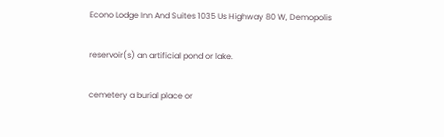Econo Lodge Inn And Suites 1035 Us Highway 80 W, Demopolis

reservoir(s) an artificial pond or lake.

cemetery a burial place or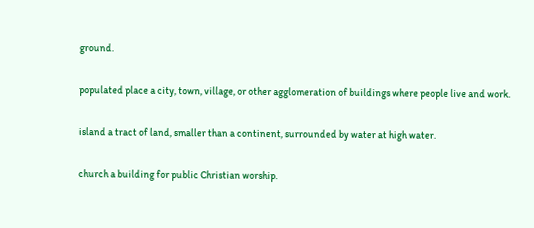ground.

populated place a city, town, village, or other agglomeration of buildings where people live and work.

island a tract of land, smaller than a continent, surrounded by water at high water.

church a building for public Christian worship.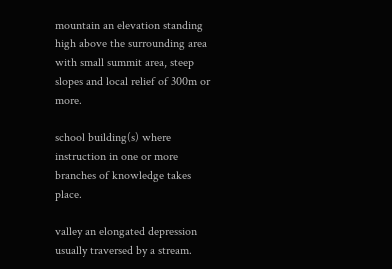mountain an elevation standing high above the surrounding area with small summit area, steep slopes and local relief of 300m or more.

school building(s) where instruction in one or more branches of knowledge takes place.

valley an elongated depression usually traversed by a stream.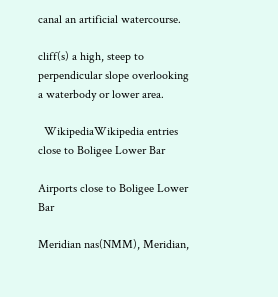canal an artificial watercourse.

cliff(s) a high, steep to perpendicular slope overlooking a waterbody or lower area.

  WikipediaWikipedia entries close to Boligee Lower Bar

Airports close to Boligee Lower Bar

Meridian nas(NMM), Meridian,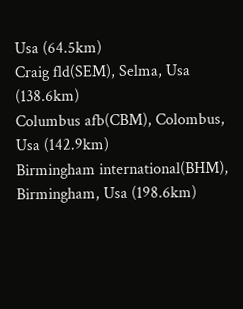Usa (64.5km)
Craig fld(SEM), Selma, Usa (138.6km)
Columbus afb(CBM), Colombus, Usa (142.9km)
Birmingham international(BHM), Birmingham, Usa (198.6km)